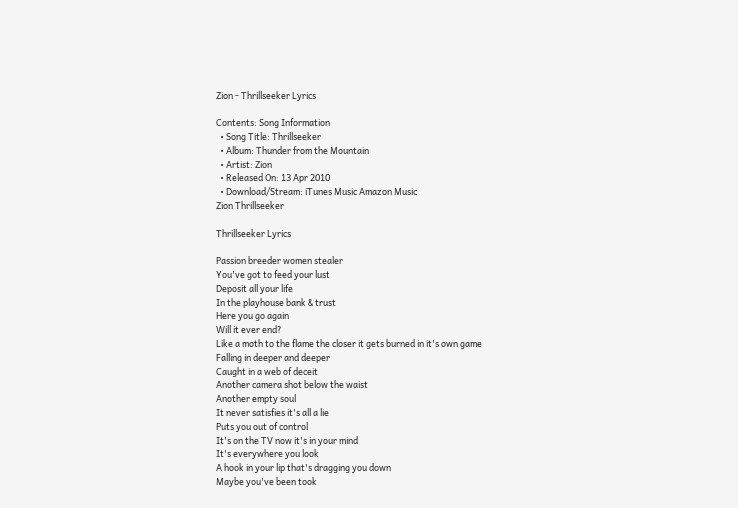Zion - Thrillseeker Lyrics

Contents: Song Information
  • Song Title: Thrillseeker
  • Album: Thunder from the Mountain
  • Artist: Zion
  • Released On: 13 Apr 2010
  • Download/Stream: iTunes Music Amazon Music
Zion Thrillseeker

Thrillseeker Lyrics

Passion breeder women stealer
You've got to feed your lust
Deposit all your life
In the playhouse bank & trust
Here you go again
Will it ever end?
Like a moth to the flame the closer it gets burned in it's own game
Falling in deeper and deeper
Caught in a web of deceit
Another camera shot below the waist
Another empty soul
It never satisfies it's all a lie
Puts you out of control
It's on the TV now it's in your mind
It's everywhere you look
A hook in your lip that's dragging you down
Maybe you've been took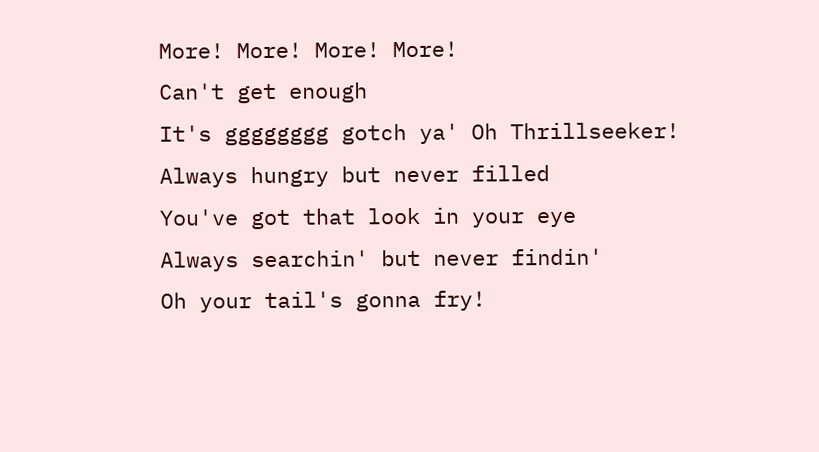More! More! More! More!
Can't get enough
It's gggggggg gotch ya' Oh Thrillseeker!
Always hungry but never filled
You've got that look in your eye
Always searchin' but never findin'
Oh your tail's gonna fry!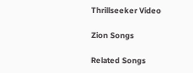Thrillseeker Video

Zion Songs

Related Songs